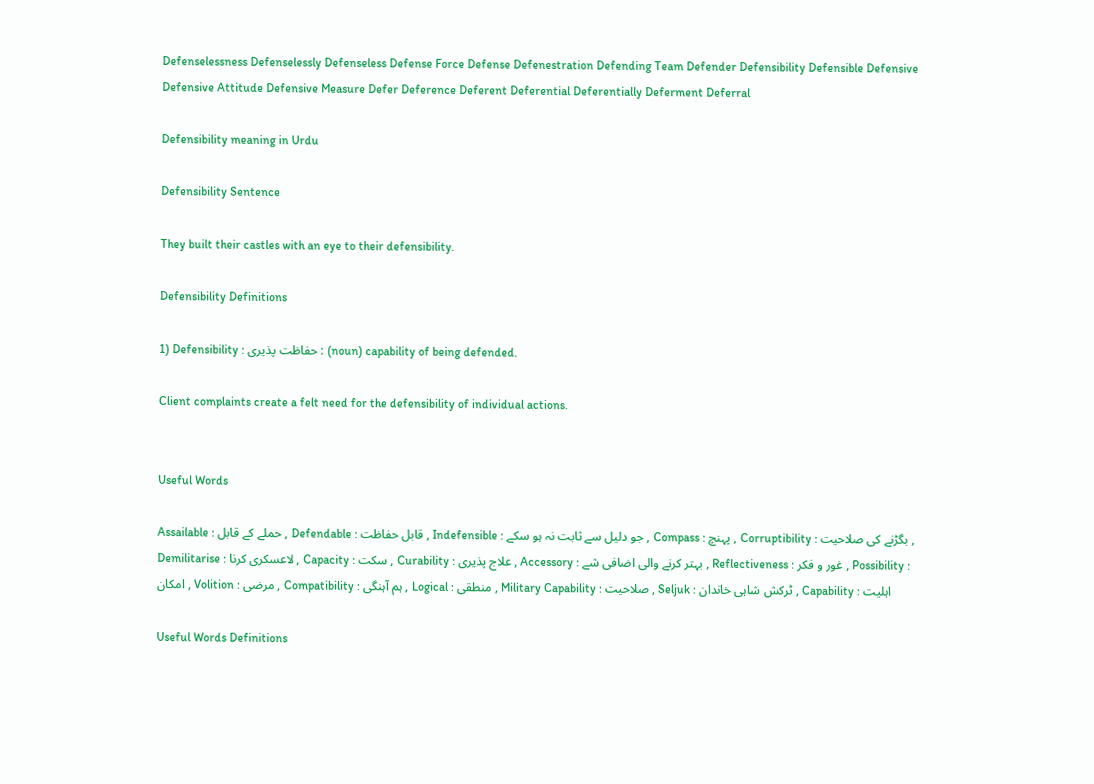Defenselessness Defenselessly Defenseless Defense Force Defense Defenestration Defending Team Defender Defensibility Defensible Defensive Defensive Attitude Defensive Measure Defer Deference Deferent Deferential Deferentially Deferment Deferral

Defensibility meaning in Urdu

Defensibility Sentence

They built their castles with an eye to their defensibility.

Defensibility Definitions

1) Defensibility : حفاظت پذیری : (noun) capability of being defended.

Client complaints create a felt need for the defensibility of individual actions.


Useful Words

Assailable : حملے کے قابل , Defendable : قابل حفاظت , Indefensible : جو دلیل سے ثابت نہ ہو سکے , Compass : پہنچ , Corruptibility : بگڑنے کی صلاحیت , Demilitarise : لاعسکری کرنا , Capacity : سکت , Curability : علاج پذیری , Accessory : بہتر کرنے والی اضافی شے , Reflectiveness : غور و فکر , Possibility : امکان , Volition : مرضی , Compatibility : ہم آہنگی , Logical : منطقی , Military Capability : صلاحیت , Seljuk : ٹرکش شاہی خاندان , Capability : اہلیت

Useful Words Definitions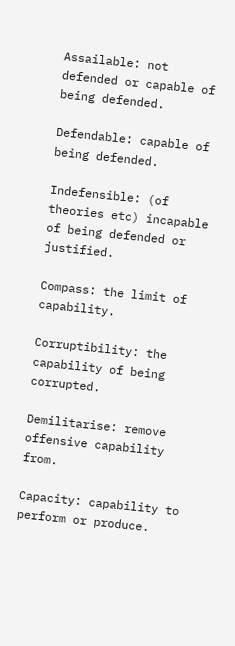Assailable: not defended or capable of being defended.

Defendable: capable of being defended.

Indefensible: (of theories etc) incapable of being defended or justified.

Compass: the limit of capability.

Corruptibility: the capability of being corrupted.

Demilitarise: remove offensive capability from.

Capacity: capability to perform or produce.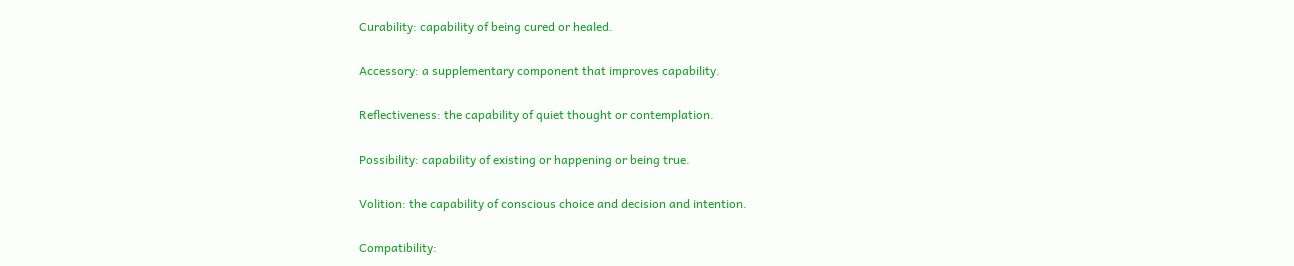Curability: capability of being cured or healed.

Accessory: a supplementary component that improves capability.

Reflectiveness: the capability of quiet thought or contemplation.

Possibility: capability of existing or happening or being true.

Volition: the capability of conscious choice and decision and intention.

Compatibility: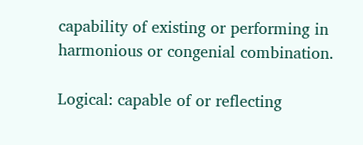capability of existing or performing in harmonious or congenial combination.

Logical: capable of or reflecting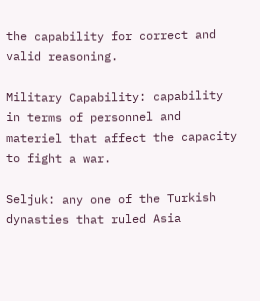the capability for correct and valid reasoning.

Military Capability: capability in terms of personnel and materiel that affect the capacity to fight a war.

Seljuk: any one of the Turkish dynasties that ruled Asia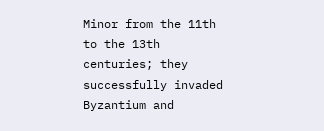Minor from the 11th to the 13th centuries; they successfully invaded Byzantium and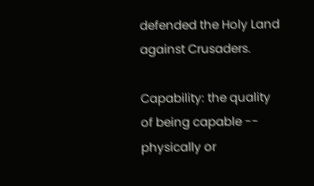defended the Holy Land against Crusaders.

Capability: the quality of being capable -- physically or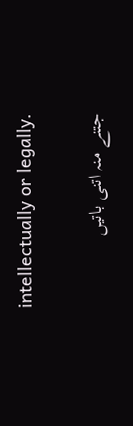intellectually or legally.

جتنے منہ اتنی باتیں